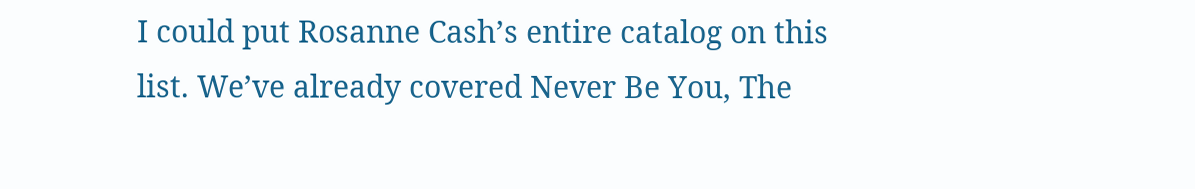I could put Rosanne Cash’s entire catalog on this list. We’ve already covered Never Be You, The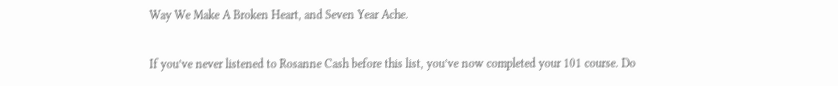Way We Make A Broken Heart, and Seven Year Ache.

If you’ve never listened to Rosanne Cash before this list, you’ve now completed your 101 course. Do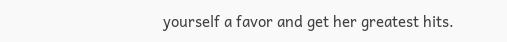yourself a favor and get her greatest hits.